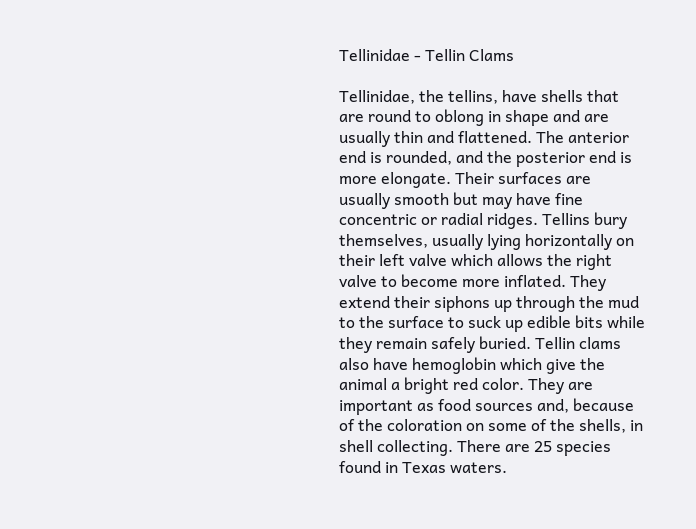Tellinidae - Tellin Clams

Tellinidae, the tellins, have shells that are round to oblong in shape and are usually thin and flattened. The anterior end is rounded, and the posterior end is more elongate. Their surfaces are usually smooth but may have fine concentric or radial ridges. Tellins bury themselves, usually lying horizontally on their left valve which allows the right valve to become more inflated. They extend their siphons up through the mud to the surface to suck up edible bits while they remain safely buried. Tellin clams also have hemoglobin which give the animal a bright red color. They are important as food sources and, because of the coloration on some of the shells, in shell collecting. There are 25 species found in Texas waters.